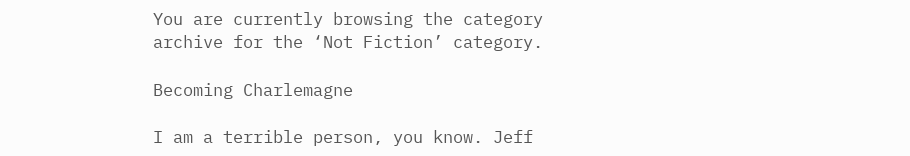You are currently browsing the category archive for the ‘Not Fiction’ category.

Becoming Charlemagne

I am a terrible person, you know. Jeff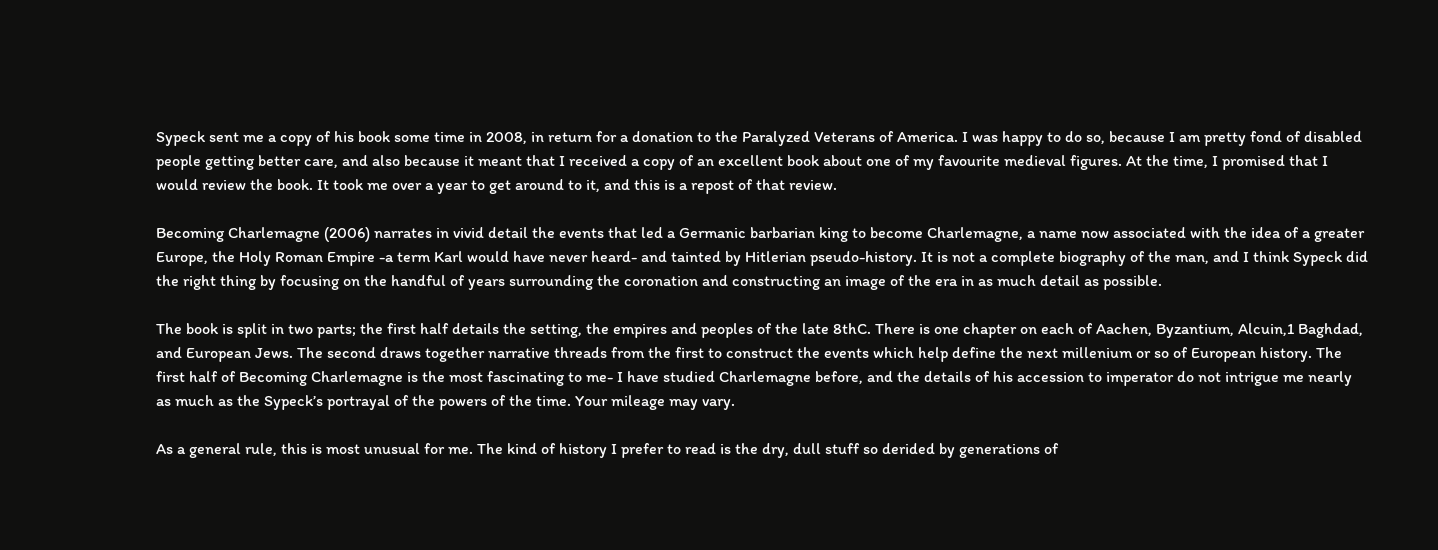Sypeck sent me a copy of his book some time in 2008, in return for a donation to the Paralyzed Veterans of America. I was happy to do so, because I am pretty fond of disabled people getting better care, and also because it meant that I received a copy of an excellent book about one of my favourite medieval figures. At the time, I promised that I would review the book. It took me over a year to get around to it, and this is a repost of that review.

Becoming Charlemagne (2006) narrates in vivid detail the events that led a Germanic barbarian king to become Charlemagne, a name now associated with the idea of a greater Europe, the Holy Roman Empire -a term Karl would have never heard- and tainted by Hitlerian pseudo-history. It is not a complete biography of the man, and I think Sypeck did the right thing by focusing on the handful of years surrounding the coronation and constructing an image of the era in as much detail as possible.

The book is split in two parts; the first half details the setting, the empires and peoples of the late 8thC. There is one chapter on each of Aachen, Byzantium, Alcuin,1 Baghdad, and European Jews. The second draws together narrative threads from the first to construct the events which help define the next millenium or so of European history. The first half of Becoming Charlemagne is the most fascinating to me- I have studied Charlemagne before, and the details of his accession to imperator do not intrigue me nearly as much as the Sypeck’s portrayal of the powers of the time. Your mileage may vary.

As a general rule, this is most unusual for me. The kind of history I prefer to read is the dry, dull stuff so derided by generations of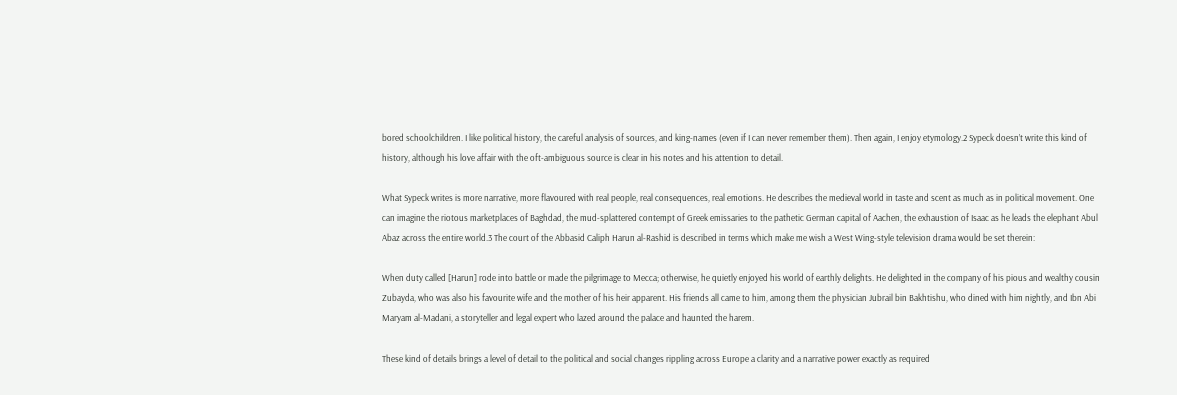bored schoolchildren. I like political history, the careful analysis of sources, and king-names (even if I can never remember them). Then again, I enjoy etymology.2 Sypeck doesn’t write this kind of history, although his love affair with the oft-ambiguous source is clear in his notes and his attention to detail.

What Sypeck writes is more narrative, more flavoured with real people, real consequences, real emotions. He describes the medieval world in taste and scent as much as in political movement. One can imagine the riotous marketplaces of Baghdad, the mud-splattered contempt of Greek emissaries to the pathetic German capital of Aachen, the exhaustion of Isaac as he leads the elephant Abul Abaz across the entire world.3 The court of the Abbasid Caliph Harun al-Rashid is described in terms which make me wish a West Wing-style television drama would be set therein:

When duty called [Harun] rode into battle or made the pilgrimage to Mecca; otherwise, he quietly enjoyed his world of earthly delights. He delighted in the company of his pious and wealthy cousin Zubayda, who was also his favourite wife and the mother of his heir apparent. His friends all came to him, among them the physician Jubrail bin Bakhtishu, who dined with him nightly, and Ibn Abi Maryam al-Madani, a storyteller and legal expert who lazed around the palace and haunted the harem.

These kind of details brings a level of detail to the political and social changes rippling across Europe a clarity and a narrative power exactly as required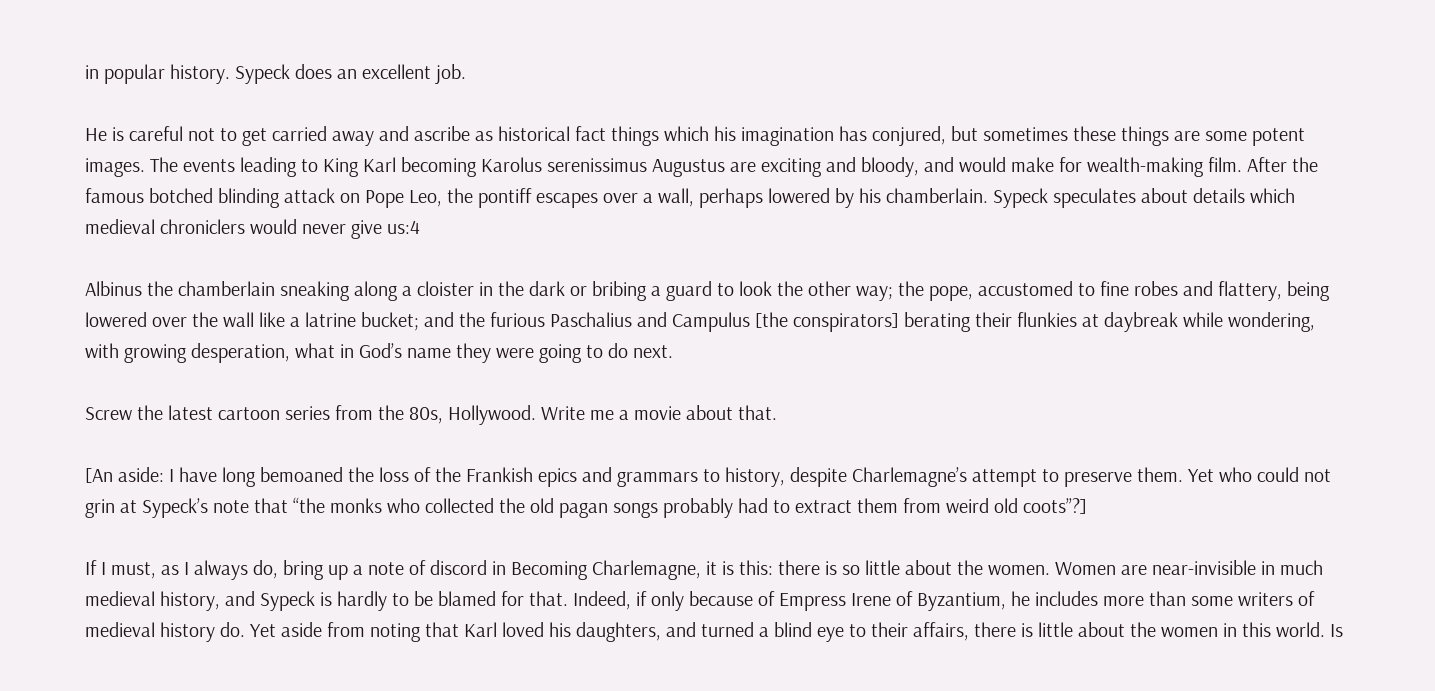in popular history. Sypeck does an excellent job.

He is careful not to get carried away and ascribe as historical fact things which his imagination has conjured, but sometimes these things are some potent images. The events leading to King Karl becoming Karolus serenissimus Augustus are exciting and bloody, and would make for wealth-making film. After the famous botched blinding attack on Pope Leo, the pontiff escapes over a wall, perhaps lowered by his chamberlain. Sypeck speculates about details which medieval chroniclers would never give us:4

Albinus the chamberlain sneaking along a cloister in the dark or bribing a guard to look the other way; the pope, accustomed to fine robes and flattery, being lowered over the wall like a latrine bucket; and the furious Paschalius and Campulus [the conspirators] berating their flunkies at daybreak while wondering, with growing desperation, what in God’s name they were going to do next.

Screw the latest cartoon series from the 80s, Hollywood. Write me a movie about that.

[An aside: I have long bemoaned the loss of the Frankish epics and grammars to history, despite Charlemagne’s attempt to preserve them. Yet who could not grin at Sypeck’s note that “the monks who collected the old pagan songs probably had to extract them from weird old coots”?]

If I must, as I always do, bring up a note of discord in Becoming Charlemagne, it is this: there is so little about the women. Women are near-invisible in much medieval history, and Sypeck is hardly to be blamed for that. Indeed, if only because of Empress Irene of Byzantium, he includes more than some writers of medieval history do. Yet aside from noting that Karl loved his daughters, and turned a blind eye to their affairs, there is little about the women in this world. Is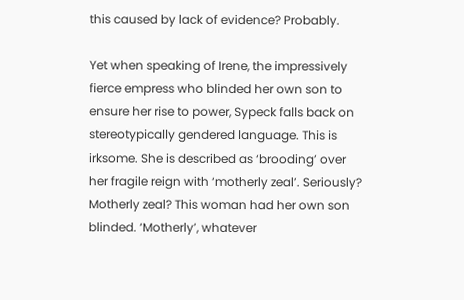this caused by lack of evidence? Probably.

Yet when speaking of Irene, the impressively fierce empress who blinded her own son to ensure her rise to power, Sypeck falls back on stereotypically gendered language. This is irksome. She is described as ‘brooding’ over her fragile reign with ‘motherly zeal’. Seriously? Motherly zeal? This woman had her own son blinded. ‘Motherly’, whatever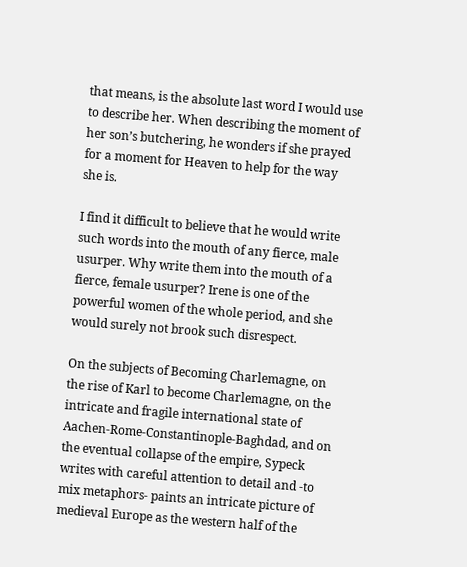that means, is the absolute last word I would use to describe her. When describing the moment of her son’s butchering, he wonders if she prayed for a moment for Heaven to help for the way she is.

I find it difficult to believe that he would write such words into the mouth of any fierce, male usurper. Why write them into the mouth of a fierce, female usurper? Irene is one of the powerful women of the whole period, and she would surely not brook such disrespect.

On the subjects of Becoming Charlemagne, on the rise of Karl to become Charlemagne, on the intricate and fragile international state of Aachen-Rome-Constantinople-Baghdad, and on the eventual collapse of the empire, Sypeck writes with careful attention to detail and -to mix metaphors- paints an intricate picture of medieval Europe as the western half of the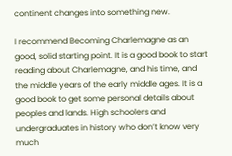continent changes into something new.

I recommend Becoming Charlemagne as an good, solid starting point. It is a good book to start reading about Charlemagne, and his time, and the middle years of the early middle ages. It is a good book to get some personal details about peoples and lands. High schoolers and undergraduates in history who don’t know very much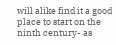will alike find it a good place to start on the ninth century- as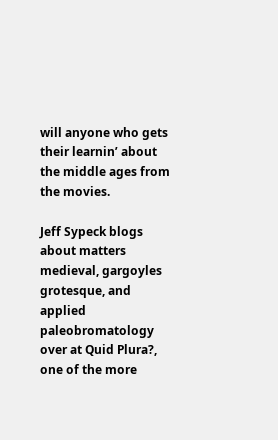will anyone who gets their learnin’ about the middle ages from the movies.

Jeff Sypeck blogs about matters medieval, gargoyles grotesque, and applied paleobromatology over at Quid Plura?, one of the more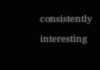consistently interesting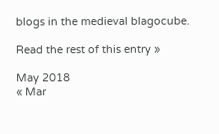blogs in the medieval blagocube.

Read the rest of this entry »

May 2018
« Mar